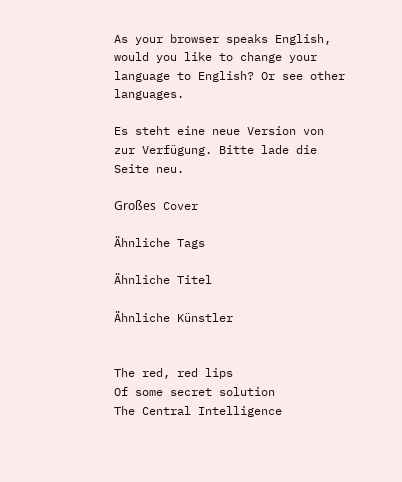As your browser speaks English, would you like to change your language to English? Or see other languages.

Es steht eine neue Version von zur Verfügung. Bitte lade die Seite neu.

Großes Cover

Ähnliche Tags

Ähnliche Titel

Ähnliche Künstler


The red, red lips
Of some secret solution
The Central Intelligence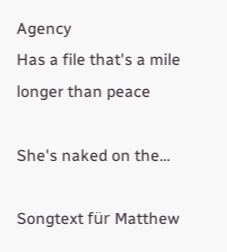Agency
Has a file that's a mile longer than peace

She's naked on the…

Songtext für Matthew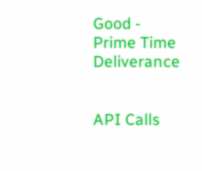Good - Prime Time Deliverance


API Calls